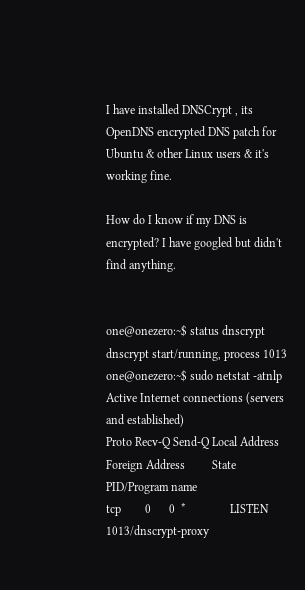I have installed DNSCrypt , its OpenDNS encrypted DNS patch for Ubuntu & other Linux users & it's working fine.

How do I know if my DNS is encrypted? I have googled but didn't find anything.


one@onezero:~$ status dnscrypt
dnscrypt start/running, process 1013
one@onezero:~$ sudo netstat -atnlp
Active Internet connections (servers and established)
Proto Recv-Q Send-Q Local Address           Foreign Address         State       PID/Program name
tcp        0      0  *               LISTEN      1013/dnscrypt-proxy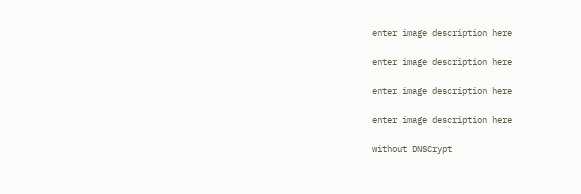enter image description here

enter image description here

enter image description here

enter image description here

without DNSCrypt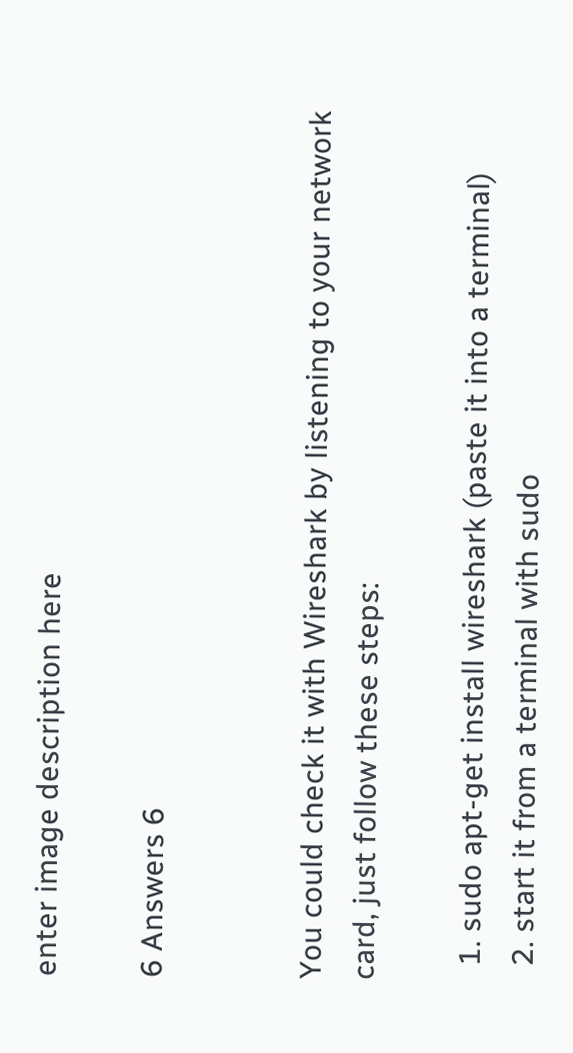enter image description here

6 Answers 6


You could check it with Wireshark by listening to your network card, just follow these steps:

  1. sudo apt-get install wireshark (paste it into a terminal)
  2. start it from a terminal with sudo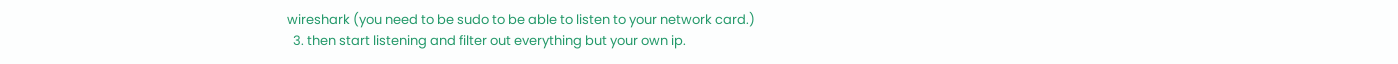wireshark (you need to be sudo to be able to listen to your network card.)
  3. then start listening and filter out everything but your own ip.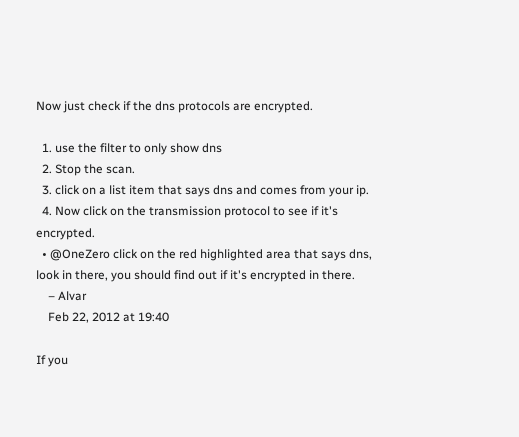Now just check if the dns protocols are encrypted.

  1. use the filter to only show dns
  2. Stop the scan.
  3. click on a list item that says dns and comes from your ip.
  4. Now click on the transmission protocol to see if it's encrypted.
  • @OneZero click on the red highlighted area that says dns, look in there, you should find out if it's encrypted in there.
    – Alvar
    Feb 22, 2012 at 19:40

If you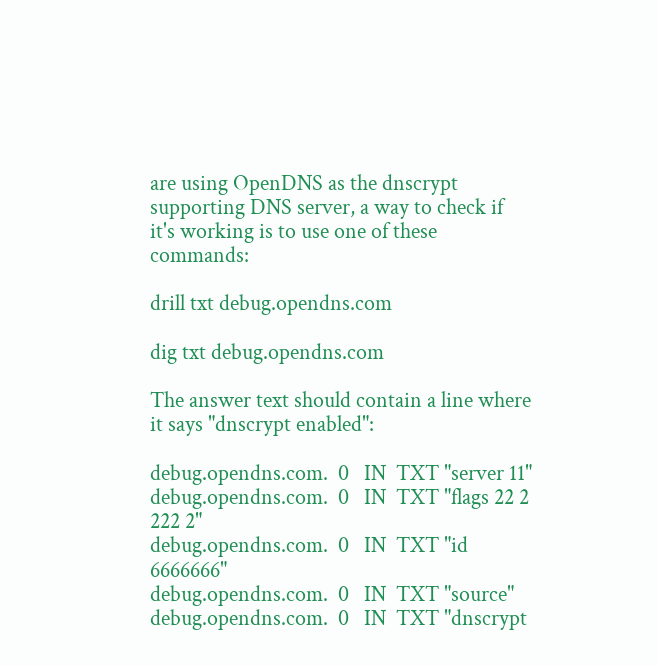are using OpenDNS as the dnscrypt supporting DNS server, a way to check if it's working is to use one of these commands:

drill txt debug.opendns.com

dig txt debug.opendns.com

The answer text should contain a line where it says "dnscrypt enabled":

debug.opendns.com.  0   IN  TXT "server 11"
debug.opendns.com.  0   IN  TXT "flags 22 2 222 2"
debug.opendns.com.  0   IN  TXT "id 6666666"
debug.opendns.com.  0   IN  TXT "source"
debug.opendns.com.  0   IN  TXT "dnscrypt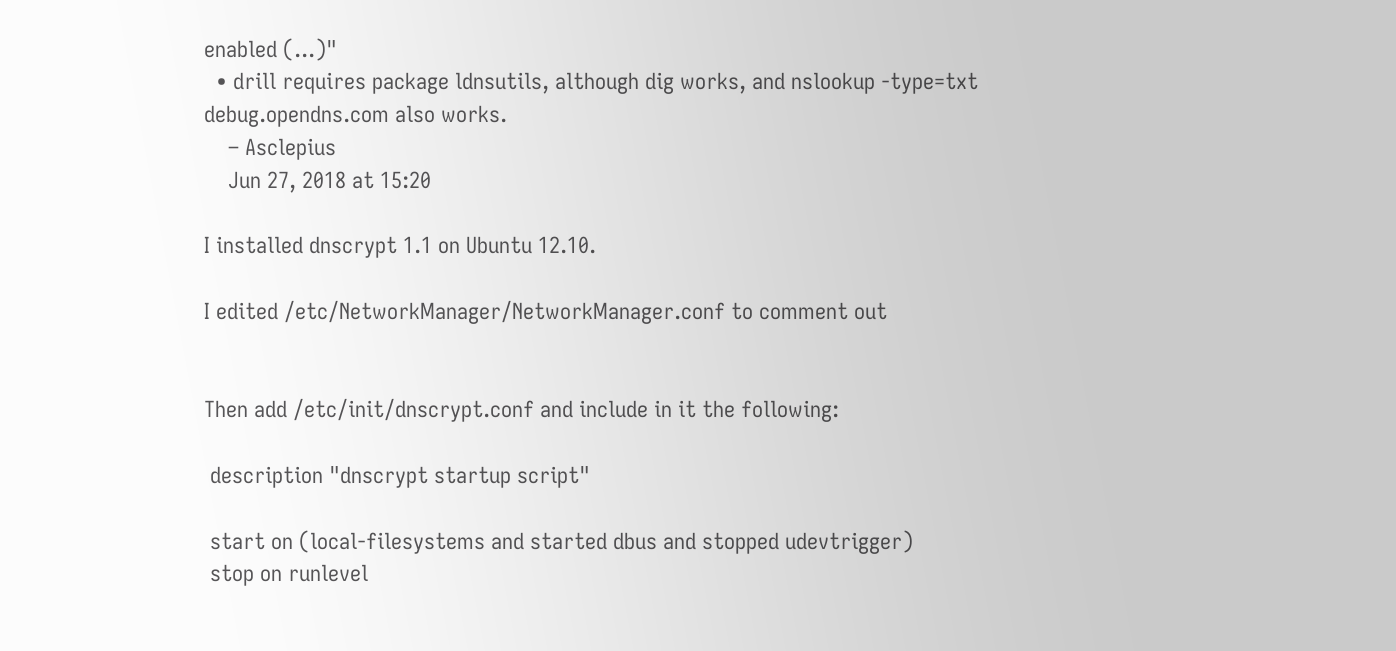enabled (...)"
  • drill requires package ldnsutils, although dig works, and nslookup -type=txt debug.opendns.com also works.
    – Asclepius
    Jun 27, 2018 at 15:20

I installed dnscrypt 1.1 on Ubuntu 12.10.

I edited /etc/NetworkManager/NetworkManager.conf to comment out


Then add /etc/init/dnscrypt.conf and include in it the following:

 description "dnscrypt startup script"

 start on (local-filesystems and started dbus and stopped udevtrigger)
 stop on runlevel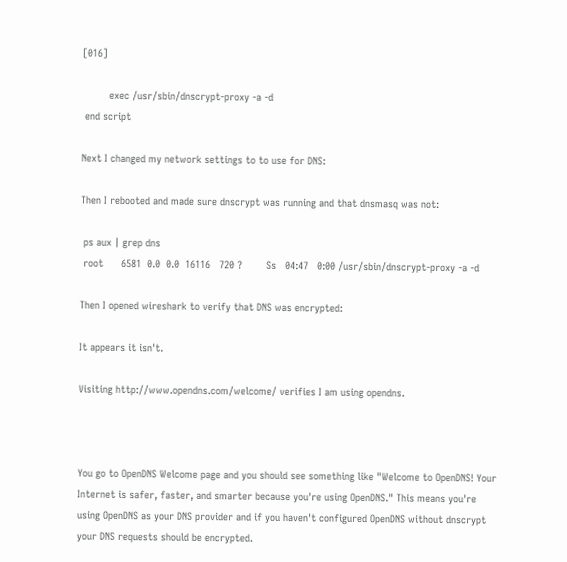[016]

         exec /usr/sbin/dnscrypt-proxy -a -d
 end script

Next I changed my network settings to to use for DNS:

Then I rebooted and made sure dnscrypt was running and that dnsmasq was not:

 ps aux | grep dns
 root      6581  0.0  0.0  16116   720 ?        Ss   04:47   0:00 /usr/sbin/dnscrypt-proxy -a -d

Then I opened wireshark to verify that DNS was encrypted:

It appears it isn't.

Visiting http://www.opendns.com/welcome/ verifies I am using opendns.



You go to OpenDNS Welcome page and you should see something like "Welcome to OpenDNS! Your Internet is safer, faster, and smarter because you're using OpenDNS." This means you're using OpenDNS as your DNS provider and if you haven't configured OpenDNS without dnscrypt your DNS requests should be encrypted.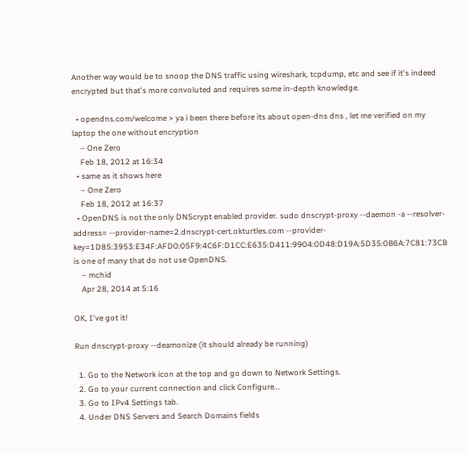Another way would be to snoop the DNS traffic using wireshark, tcpdump, etc and see if it's indeed encrypted but that's more convoluted and requires some in-depth knowledge.

  • opendns.com/welcome > ya i been there before its about open-dns dns , let me verified on my laptop the one without encryption
    – One Zero
    Feb 18, 2012 at 16:34
  • same as it shows here
    – One Zero
    Feb 18, 2012 at 16:37
  • OpenDNS is not the only DNScrypt enabled provider. sudo dnscrypt-proxy --daemon -a --resolver-address= --provider-name=2.dnscrypt-cert.okturtles.com --provider-key=1D85:3953:E34F:AFD0:05F9:4C6F:D1CC:E635:D411:9904:0D48:D19A:5D35:0B6A:7C81:73CB is one of many that do not use OpenDNS.
    – mchid
    Apr 28, 2014 at 5:16

OK, I've got it!

Run dnscrypt-proxy --deamonize (it should already be running)

  1. Go to the Network icon at the top and go down to Network Settings.
  2. Go to your current connection and click Configure...
  3. Go to IPv4 Settings tab.
  4. Under DNS Servers and Search Domains fields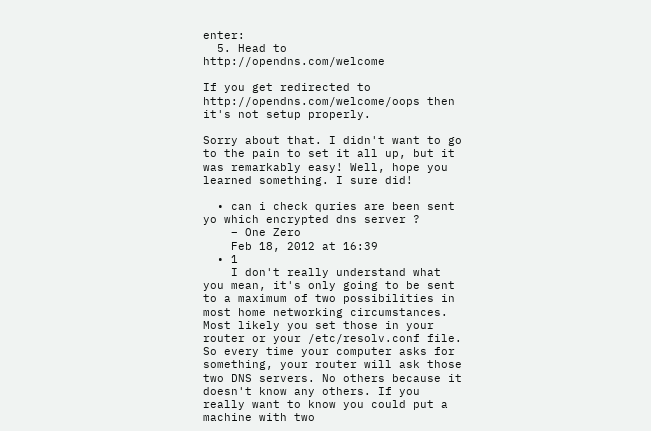enter:
  5. Head to http://opendns.com/welcome

If you get redirected to http://opendns.com/welcome/oops then it's not setup properly.

Sorry about that. I didn't want to go to the pain to set it all up, but it was remarkably easy! Well, hope you learned something. I sure did!

  • can i check quries are been sent yo which encrypted dns server ?
    – One Zero
    Feb 18, 2012 at 16:39
  • 1
    I don't really understand what you mean, it's only going to be sent to a maximum of two possibilities in most home networking circumstances. Most likely you set those in your router or your /etc/resolv.conf file. So every time your computer asks for something, your router will ask those two DNS servers. No others because it doesn't know any others. If you really want to know you could put a machine with two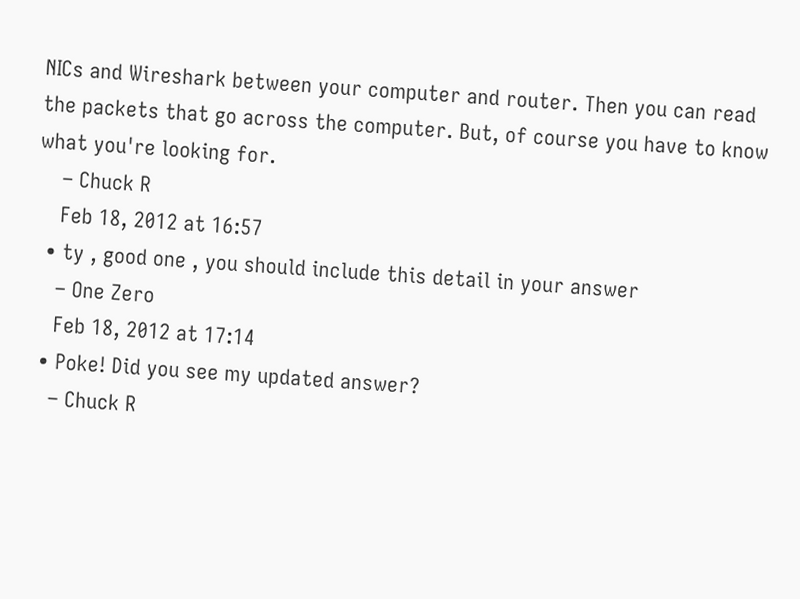NICs and Wireshark between your computer and router. Then you can read the packets that go across the computer. But, of course you have to know what you're looking for.
    – Chuck R
    Feb 18, 2012 at 16:57
  • ty , good one , you should include this detail in your answer
    – One Zero
    Feb 18, 2012 at 17:14
  • Poke! Did you see my updated answer?
    – Chuck R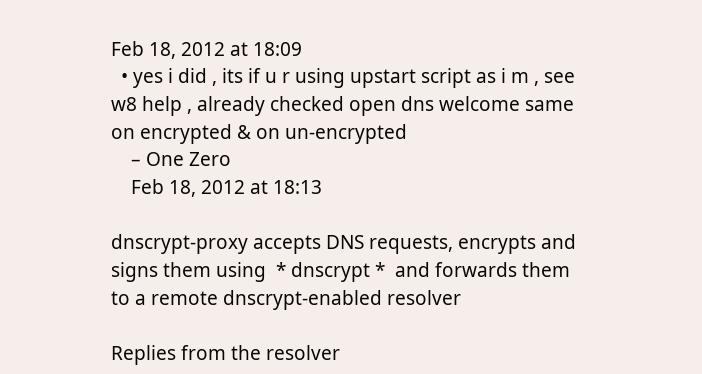Feb 18, 2012 at 18:09
  • yes i did , its if u r using upstart script as i m , see w8 help , already checked open dns welcome same on encrypted & on un-encrypted
    – One Zero
    Feb 18, 2012 at 18:13

dnscrypt-proxy accepts DNS requests, encrypts and signs them using  * dnscrypt *  and forwards them to a remote dnscrypt-enabled resolver

Replies from the resolver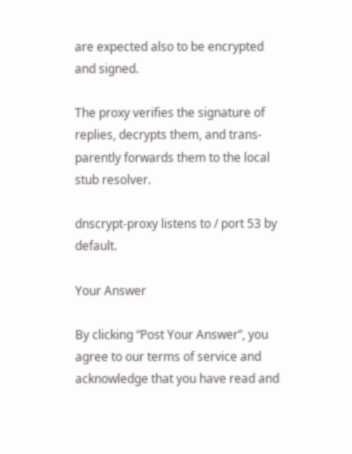are expected also to be encrypted and signed.

The proxy verifies the signature of replies, decrypts them, and trans‐parently forwards them to the local stub resolver.

dnscrypt-proxy listens to / port 53 by default.

Your Answer

By clicking “Post Your Answer”, you agree to our terms of service and acknowledge that you have read and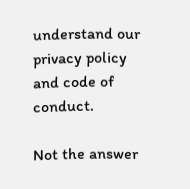understand our privacy policy and code of conduct.

Not the answer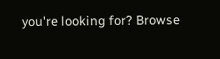you're looking for? Browse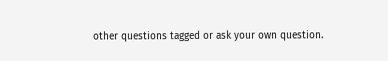other questions tagged or ask your own question.